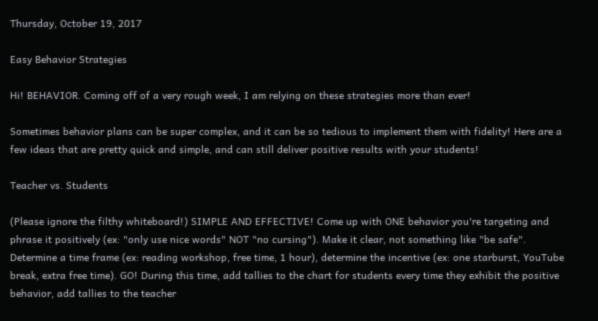Thursday, October 19, 2017

Easy Behavior Strategies

Hi! BEHAVIOR. Coming off of a very rough week, I am relying on these strategies more than ever!

Sometimes behavior plans can be super complex, and it can be so tedious to implement them with fidelity! Here are a few ideas that are pretty quick and simple, and can still deliver positive results with your students!

Teacher vs. Students

(Please ignore the filthy whiteboard!) SIMPLE AND EFFECTIVE! Come up with ONE behavior you're targeting and phrase it positively (ex: "only use nice words" NOT "no cursing"). Make it clear, not something like "be safe". Determine a time frame (ex: reading workshop, free time, 1 hour), determine the incentive (ex: one starburst, YouTube break, extra free time). GO! During this time, add tallies to the chart for students every time they exhibit the positive behavior, add tallies to the teacher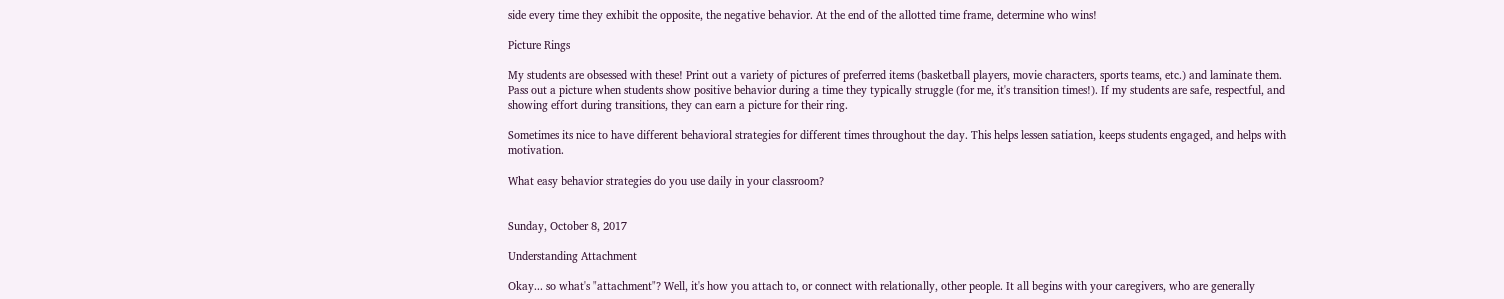side every time they exhibit the opposite, the negative behavior. At the end of the allotted time frame, determine who wins!

Picture Rings

My students are obsessed with these! Print out a variety of pictures of preferred items (basketball players, movie characters, sports teams, etc.) and laminate them. Pass out a picture when students show positive behavior during a time they typically struggle (for me, it's transition times!). If my students are safe, respectful, and showing effort during transitions, they can earn a picture for their ring.

Sometimes its nice to have different behavioral strategies for different times throughout the day. This helps lessen satiation, keeps students engaged, and helps with motivation.

What easy behavior strategies do you use daily in your classroom?


Sunday, October 8, 2017

Understanding Attachment

Okay... so what's "attachment"? Well, it's how you attach to, or connect with relationally, other people. It all begins with your caregivers, who are generally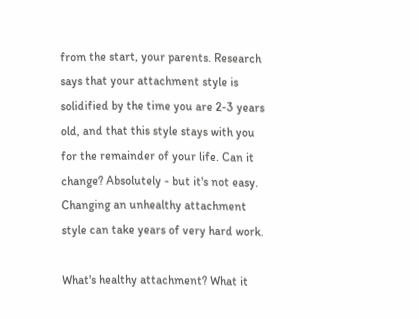from the start, your parents. Research says that your attachment style is solidified by the time you are 2-3 years old, and that this style stays with you for the remainder of your life. Can it change? Absolutely - but it's not easy. Changing an unhealthy attachment style can take years of very hard work.

What's healthy attachment? What it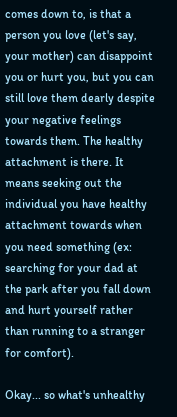comes down to, is that a person you love (let's say, your mother) can disappoint you or hurt you, but you can still love them dearly despite your negative feelings towards them. The healthy attachment is there. It means seeking out the individual you have healthy attachment towards when you need something (ex: searching for your dad at the park after you fall down and hurt yourself rather than running to a stranger for comfort).

Okay... so what's unhealthy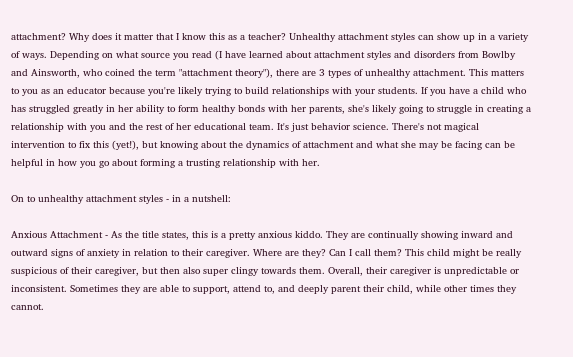attachment? Why does it matter that I know this as a teacher? Unhealthy attachment styles can show up in a variety of ways. Depending on what source you read (I have learned about attachment styles and disorders from Bowlby and Ainsworth, who coined the term "attachment theory"), there are 3 types of unhealthy attachment. This matters to you as an educator because you're likely trying to build relationships with your students. If you have a child who has struggled greatly in her ability to form healthy bonds with her parents, she's likely going to struggle in creating a relationship with you and the rest of her educational team. It's just behavior science. There's not magical intervention to fix this (yet!), but knowing about the dynamics of attachment and what she may be facing can be helpful in how you go about forming a trusting relationship with her.

On to unhealthy attachment styles - in a nutshell:

Anxious Attachment - As the title states, this is a pretty anxious kiddo. They are continually showing inward and outward signs of anxiety in relation to their caregiver. Where are they? Can I call them? This child might be really suspicious of their caregiver, but then also super clingy towards them. Overall, their caregiver is unpredictable or inconsistent. Sometimes they are able to support, attend to, and deeply parent their child, while other times they cannot.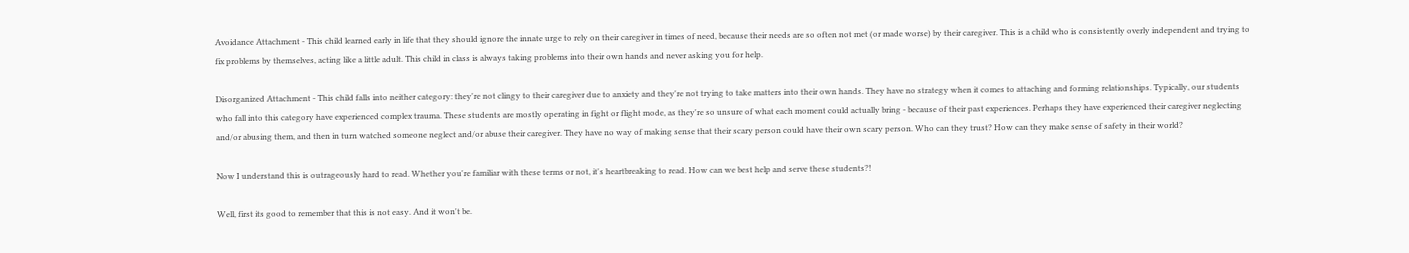Avoidance Attachment - This child learned early in life that they should ignore the innate urge to rely on their caregiver in times of need, because their needs are so often not met (or made worse) by their caregiver. This is a child who is consistently overly independent and trying to fix problems by themselves, acting like a little adult. This child in class is always taking problems into their own hands and never asking you for help.

Disorganized Attachment - This child falls into neither category: they're not clingy to their caregiver due to anxiety and they're not trying to take matters into their own hands. They have no strategy when it comes to attaching and forming relationships. Typically, our students who fall into this category have experienced complex trauma. These students are mostly operating in fight or flight mode, as they're so unsure of what each moment could actually bring - because of their past experiences. Perhaps they have experienced their caregiver neglecting and/or abusing them, and then in turn watched someone neglect and/or abuse their caregiver. They have no way of making sense that their scary person could have their own scary person. Who can they trust? How can they make sense of safety in their world?

Now I understand this is outrageously hard to read. Whether you're familiar with these terms or not, it's heartbreaking to read. How can we best help and serve these students?!

Well, first its good to remember that this is not easy. And it won't be.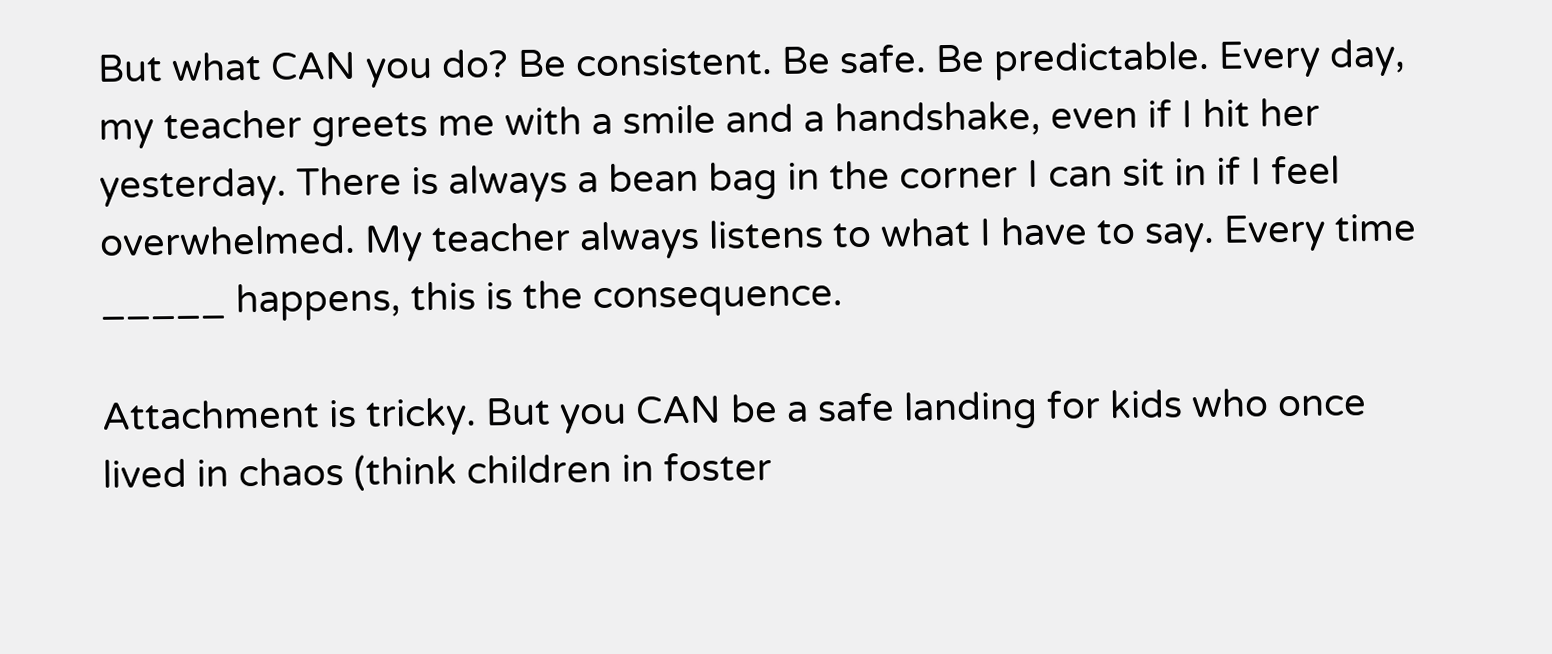But what CAN you do? Be consistent. Be safe. Be predictable. Every day, my teacher greets me with a smile and a handshake, even if I hit her yesterday. There is always a bean bag in the corner I can sit in if I feel overwhelmed. My teacher always listens to what I have to say. Every time _____ happens, this is the consequence.

Attachment is tricky. But you CAN be a safe landing for kids who once lived in chaos (think children in foster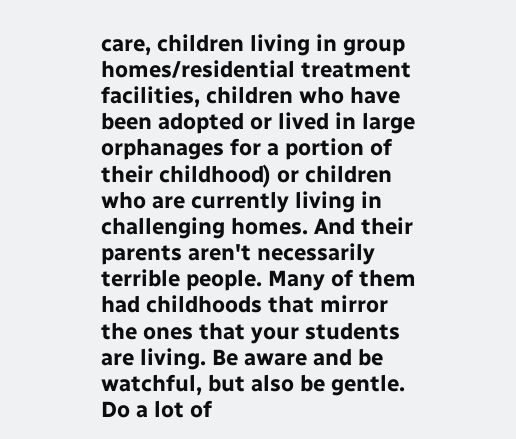care, children living in group homes/residential treatment facilities, children who have been adopted or lived in large orphanages for a portion of their childhood) or children who are currently living in challenging homes. And their parents aren't necessarily terrible people. Many of them had childhoods that mirror the ones that your students are living. Be aware and be watchful, but also be gentle. Do a lot of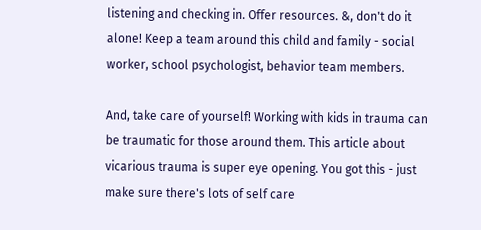listening and checking in. Offer resources. &, don't do it alone! Keep a team around this child and family - social worker, school psychologist, behavior team members.

And, take care of yourself! Working with kids in trauma can be traumatic for those around them. This article about vicarious trauma is super eye opening. You got this - just make sure there's lots of self care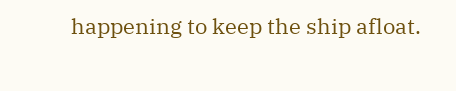happening to keep the ship afloat.